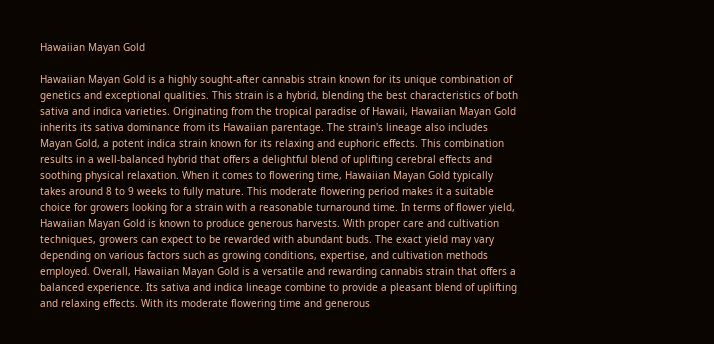Hawaiian Mayan Gold

Hawaiian Mayan Gold is a highly sought-after cannabis strain known for its unique combination of genetics and exceptional qualities. This strain is a hybrid, blending the best characteristics of both sativa and indica varieties. Originating from the tropical paradise of Hawaii, Hawaiian Mayan Gold inherits its sativa dominance from its Hawaiian parentage. The strain's lineage also includes Mayan Gold, a potent indica strain known for its relaxing and euphoric effects. This combination results in a well-balanced hybrid that offers a delightful blend of uplifting cerebral effects and soothing physical relaxation. When it comes to flowering time, Hawaiian Mayan Gold typically takes around 8 to 9 weeks to fully mature. This moderate flowering period makes it a suitable choice for growers looking for a strain with a reasonable turnaround time. In terms of flower yield, Hawaiian Mayan Gold is known to produce generous harvests. With proper care and cultivation techniques, growers can expect to be rewarded with abundant buds. The exact yield may vary depending on various factors such as growing conditions, expertise, and cultivation methods employed. Overall, Hawaiian Mayan Gold is a versatile and rewarding cannabis strain that offers a balanced experience. Its sativa and indica lineage combine to provide a pleasant blend of uplifting and relaxing effects. With its moderate flowering time and generous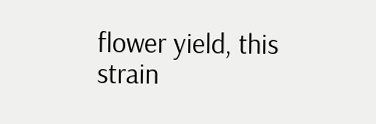flower yield, this strain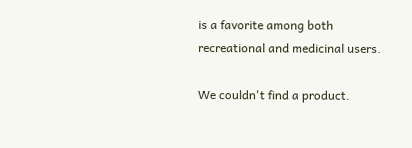is a favorite among both recreational and medicinal users.

We couldn't find a product.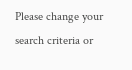Please change your search criteria or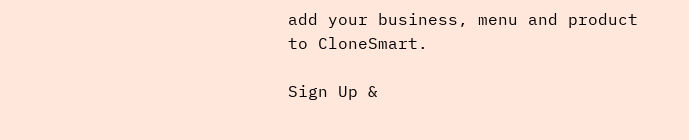add your business, menu and product to CloneSmart.

Sign Up &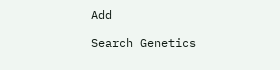Add

Search Genetics